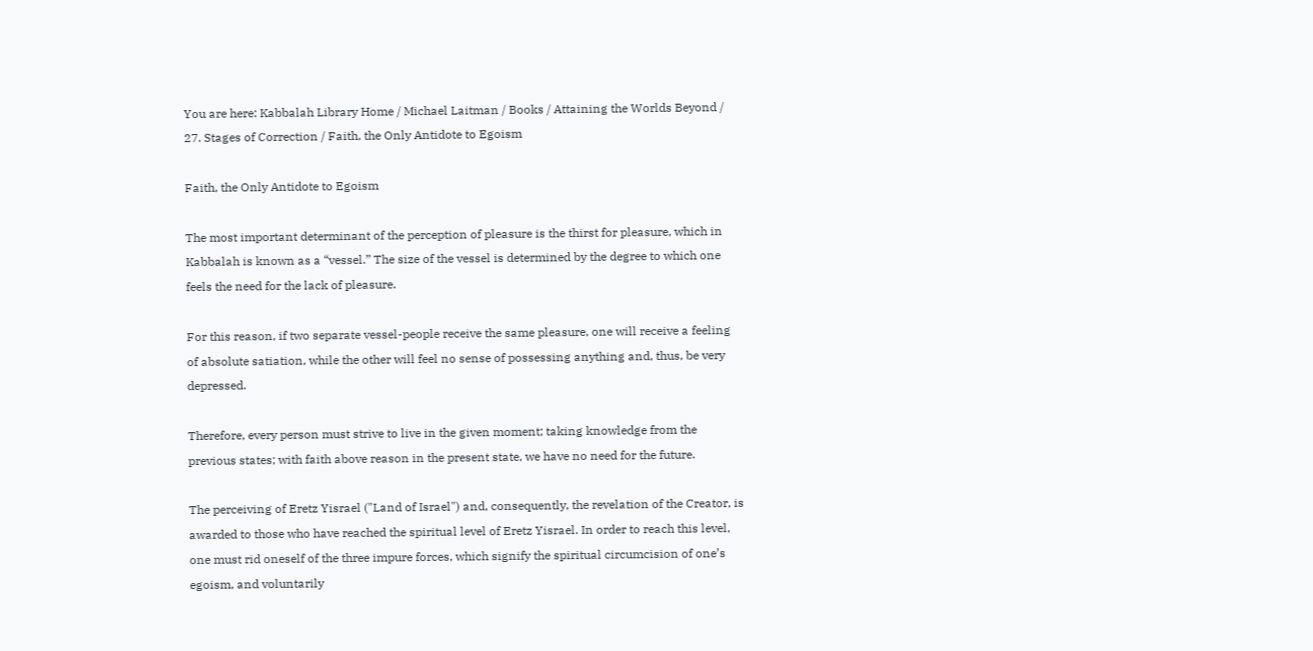You are here: Kabbalah Library Home / Michael Laitman / Books / Attaining the Worlds Beyond / 27. Stages of Correction / Faith, the Only Antidote to Egoism

Faith, the Only Antidote to Egoism

The most important determinant of the perception of pleasure is the thirst for pleasure, which in Kabbalah is known as a “vessel.” The size of the vessel is determined by the degree to which one feels the need for the lack of pleasure.

For this reason, if two separate vessel-people receive the same pleasure, one will receive a feeling of absolute satiation, while the other will feel no sense of possessing anything and, thus, be very depressed.

Therefore, every person must strive to live in the given moment; taking knowledge from the previous states; with faith above reason in the present state, we have no need for the future.

The perceiving of Eretz Yisrael ("Land of Israel") and, consequently, the revelation of the Creator, is awarded to those who have reached the spiritual level of Eretz Yisrael. In order to reach this level, one must rid oneself of the three impure forces, which signify the spiritual circumcision of one’s egoism, and voluntarily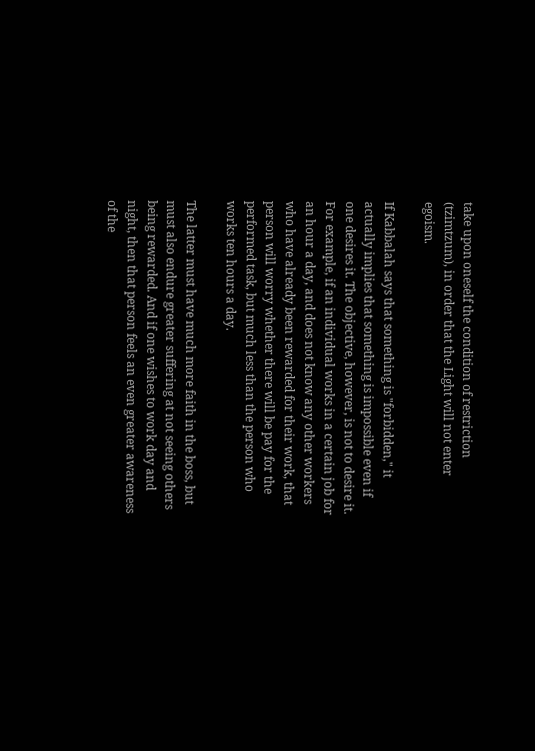take upon oneself the condition of restriction (tzimtzum), in order that the Light will not enter egoism.

If Kabbalah says that something is "forbidden," it actually implies that something is impossible even if one desires it. The objective, however, is not to desire it. For example, if an individual works in a certain job for an hour a day, and does not know any other workers who have already been rewarded for their work, that person will worry whether there will be pay for the performed task, but much less than the person who works ten hours a day.

The latter must have much more faith in the boss, but must also endure greater suffering at not seeing others being rewarded. And if one wishes to work day and night, then that person feels an even greater awareness of the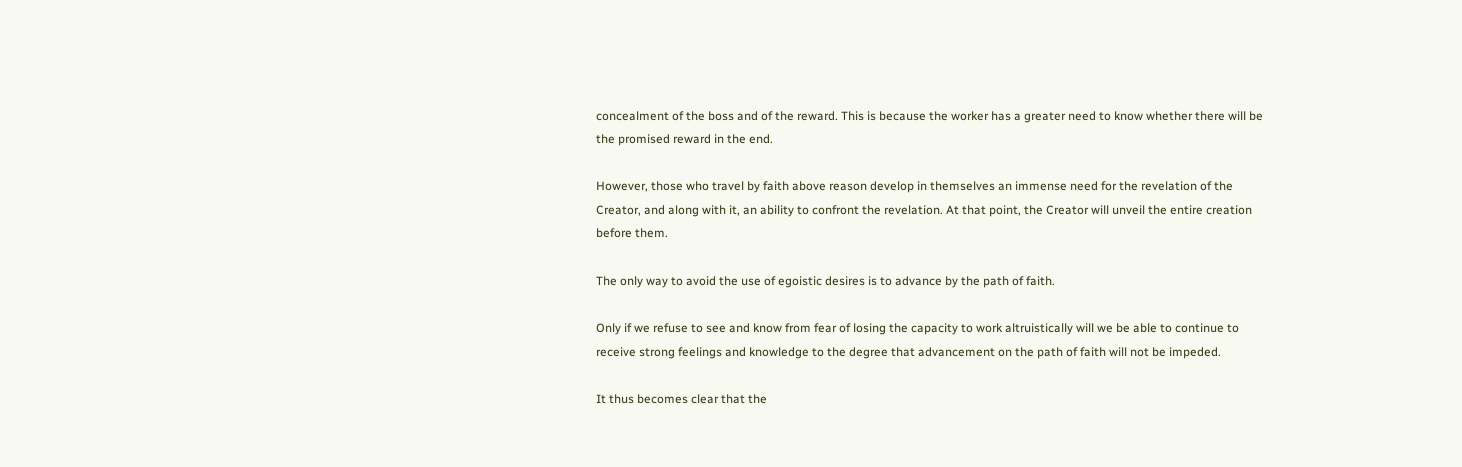concealment of the boss and of the reward. This is because the worker has a greater need to know whether there will be the promised reward in the end.

However, those who travel by faith above reason develop in themselves an immense need for the revelation of the Creator, and along with it, an ability to confront the revelation. At that point, the Creator will unveil the entire creation before them.

The only way to avoid the use of egoistic desires is to advance by the path of faith.

Only if we refuse to see and know from fear of losing the capacity to work altruistically will we be able to continue to receive strong feelings and knowledge to the degree that advancement on the path of faith will not be impeded.

It thus becomes clear that the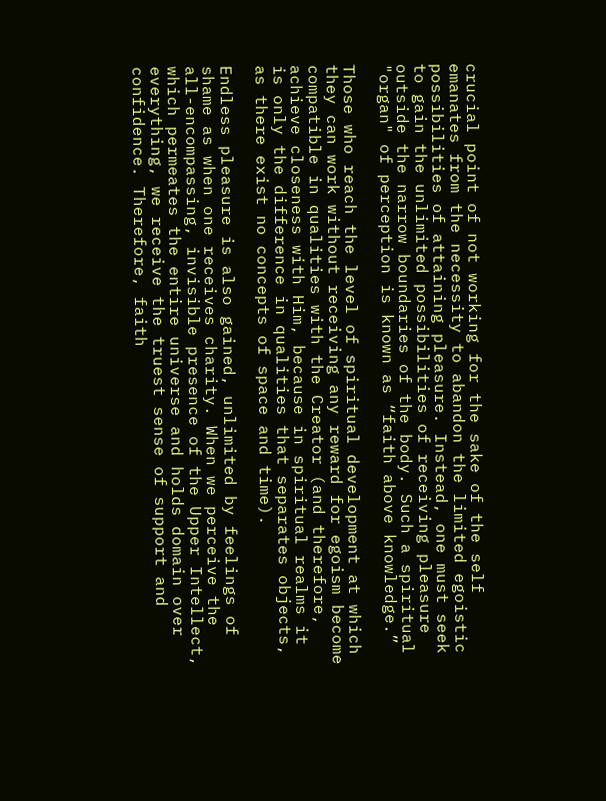crucial point of not working for the sake of the self emanates from the necessity to abandon the limited egoistic possibilities of attaining pleasure. Instead, one must seek to gain the unlimited possibilities of receiving pleasure outside the narrow boundaries of the body. Such a spiritual "organ" of perception is known as “faith above knowledge.”

Those who reach the level of spiritual development at which they can work without receiving any reward for egoism become compatible in qualities with the Creator (and therefore, achieve closeness with Him, because in spiritual realms it is only the difference in qualities that separates objects, as there exist no concepts of space and time).

Endless pleasure is also gained, unlimited by feelings of shame as when one receives charity. When we perceive the all-encompassing, invisible presence of the Upper Intellect, which permeates the entire universe and holds domain over everything, we receive the truest sense of support and confidence. Therefore, faith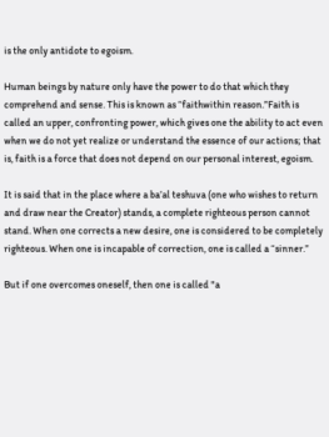is the only antidote to egoism.

Human beings by nature only have the power to do that which they comprehend and sense. This is known as “faithwithin reason.”Faith is called an upper, confronting power, which gives one the ability to act even when we do not yet realize or understand the essence of our actions; that is, faith is a force that does not depend on our personal interest, egoism.

It is said that in the place where a ba’al teshuva (one who wishes to return and draw near the Creator) stands, a complete righteous person cannot stand. When one corrects a new desire, one is considered to be completely righteous. When one is incapable of correction, one is called a “sinner.”

But if one overcomes oneself, then one is called "a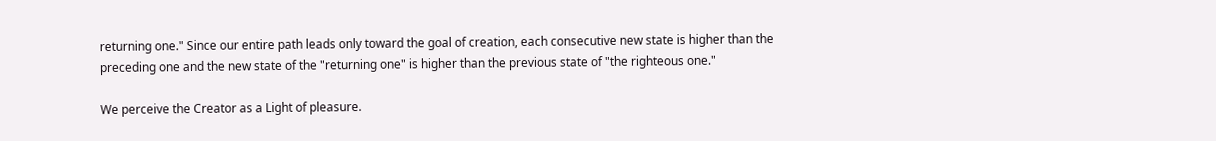returning one." Since our entire path leads only toward the goal of creation, each consecutive new state is higher than the preceding one and the new state of the "returning one" is higher than the previous state of "the righteous one."

We perceive the Creator as a Light of pleasure.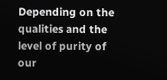Depending on the qualities and the level of purity of our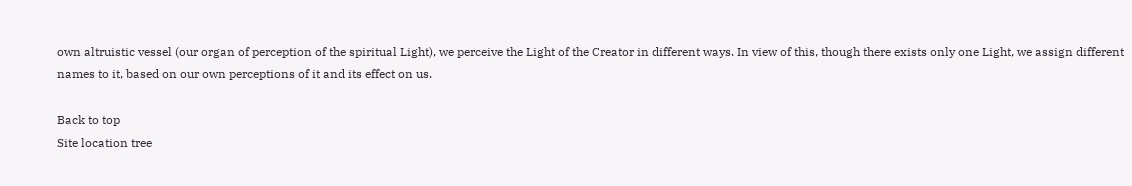own altruistic vessel (our organ of perception of the spiritual Light), we perceive the Light of the Creator in different ways. In view of this, though there exists only one Light, we assign different names to it, based on our own perceptions of it and its effect on us.

Back to top
Site location tree